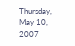Thursday, May 10, 2007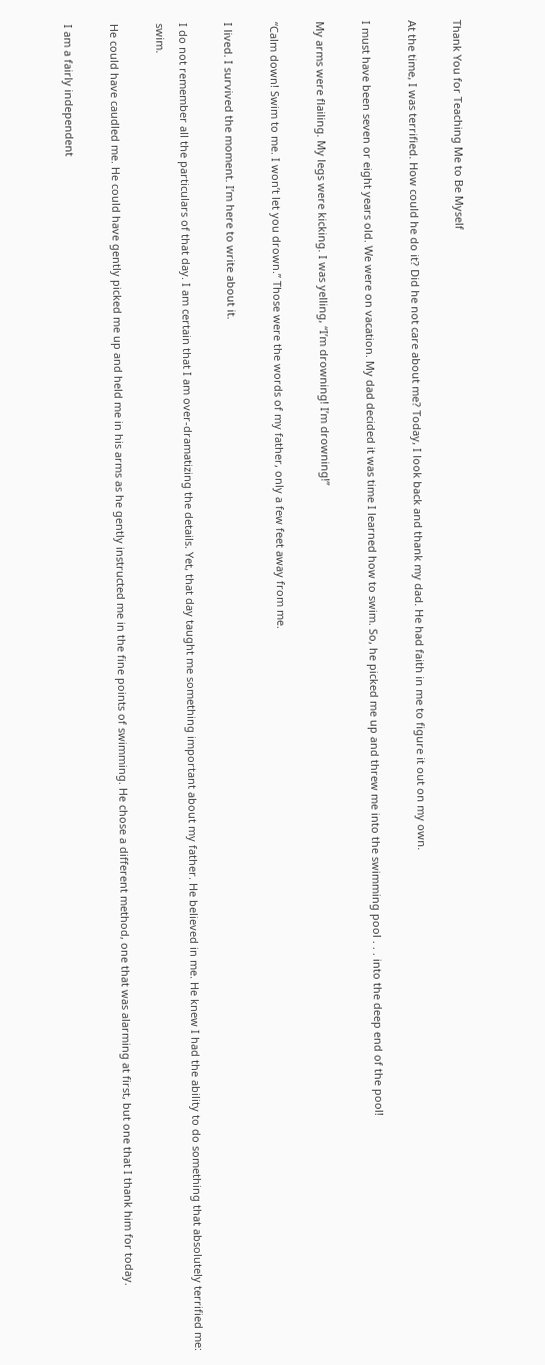Thank You for Teaching Me to Be Myself

At the time, I was terrified. How could he do it? Did he not care about me? Today, I look back and thank my dad. He had faith in me to figure it out on my own.

I must have been seven or eight years old. We were on vacation. My dad decided it was time I learned how to swim. So, he picked me up and threw me into the swimming pool . . . into the deep end of the pool!

My arms were flailing. My legs were kicking. I was yelling, “I’m drowning! I’m drowning!”

“Calm down! Swim to me. I won’t let you drown.” Those were the words of my father, only a few feet away from me.

I lived. I survived the moment. I’m here to write about it.

I do not remember all the particulars of that day. I am certain that I am over-dramatizing the details. Yet, that day taught me something important about my father. He believed in me. He knew I had the ability to do something that absolutely terrified me: swim.

He could have caudled me. He could have gently picked me up and held me in his arms as he gently instructed me in the fine points of swimming. He chose a different method, one that was alarming at first, but one that I thank him for today.

I am a fairly independent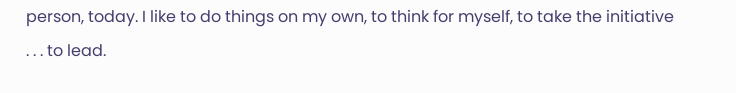person, today. I like to do things on my own, to think for myself, to take the initiative . . . to lead.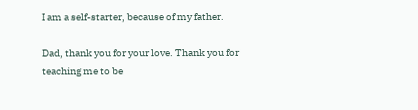I am a self-starter, because of my father.

Dad, thank you for your love. Thank you for teaching me to be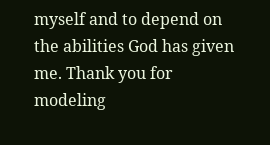myself and to depend on the abilities God has given me. Thank you for modeling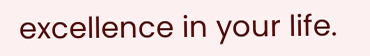excellence in your life.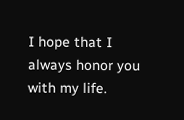I hope that I always honor you with my life.